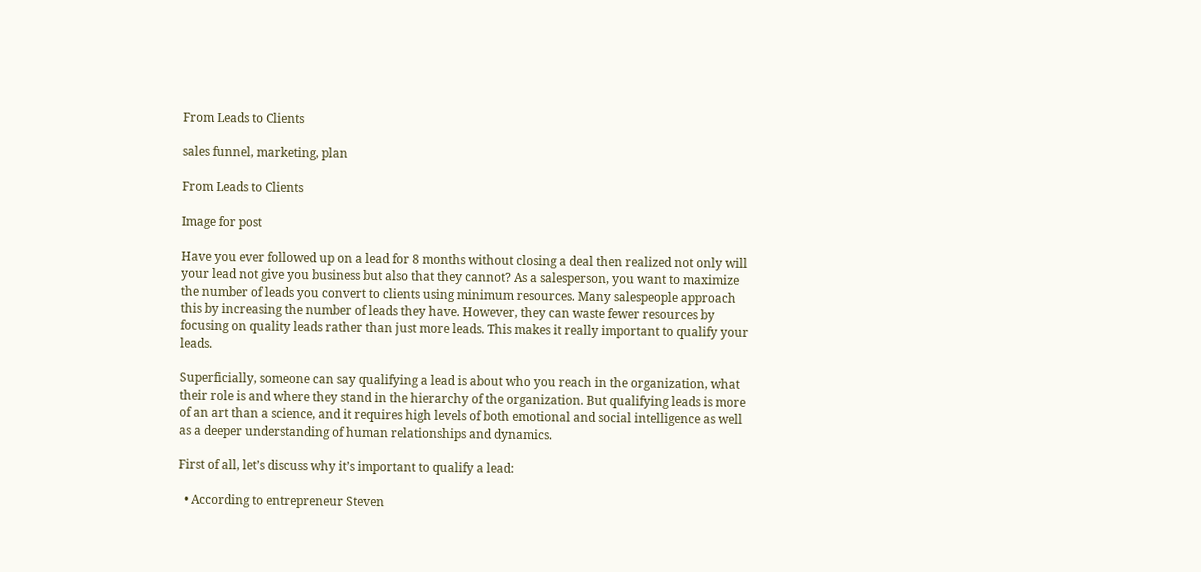From Leads to Clients

sales funnel, marketing, plan

From Leads to Clients

Image for post

Have you ever followed up on a lead for 8 months without closing a deal then realized not only will your lead not give you business but also that they cannot? As a salesperson, you want to maximize the number of leads you convert to clients using minimum resources. Many salespeople approach this by increasing the number of leads they have. However, they can waste fewer resources by focusing on quality leads rather than just more leads. This makes it really important to qualify your leads.

Superficially, someone can say qualifying a lead is about who you reach in the organization, what their role is and where they stand in the hierarchy of the organization. But qualifying leads is more of an art than a science, and it requires high levels of both emotional and social intelligence as well as a deeper understanding of human relationships and dynamics.

First of all, let’s discuss why it’s important to qualify a lead:

  • According to entrepreneur Steven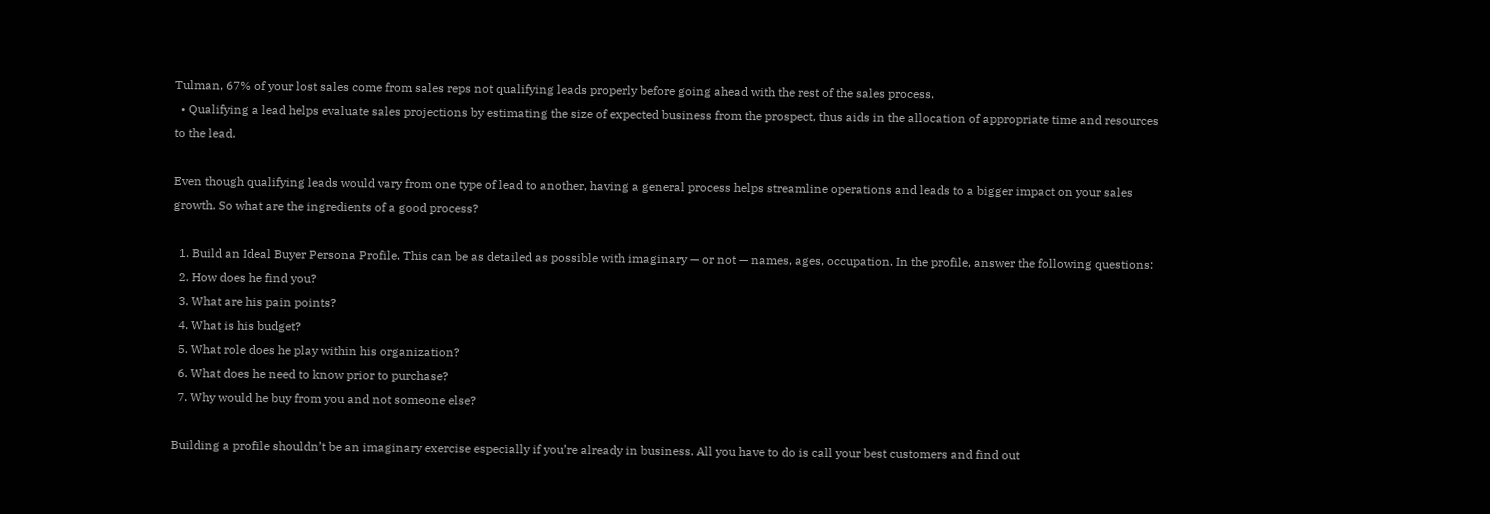Tulman, 67% of your lost sales come from sales reps not qualifying leads properly before going ahead with the rest of the sales process.
  • Qualifying a lead helps evaluate sales projections by estimating the size of expected business from the prospect, thus aids in the allocation of appropriate time and resources to the lead.

Even though qualifying leads would vary from one type of lead to another, having a general process helps streamline operations and leads to a bigger impact on your sales growth. So what are the ingredients of a good process?

  1. Build an Ideal Buyer Persona Profile. This can be as detailed as possible with imaginary — or not — names, ages, occupation. In the profile, answer the following questions:
  2. How does he find you?
  3. What are his pain points?
  4. What is his budget?
  5. What role does he play within his organization?
  6. What does he need to know prior to purchase?
  7. Why would he buy from you and not someone else?

Building a profile shouldn’t be an imaginary exercise especially if you’re already in business. All you have to do is call your best customers and find out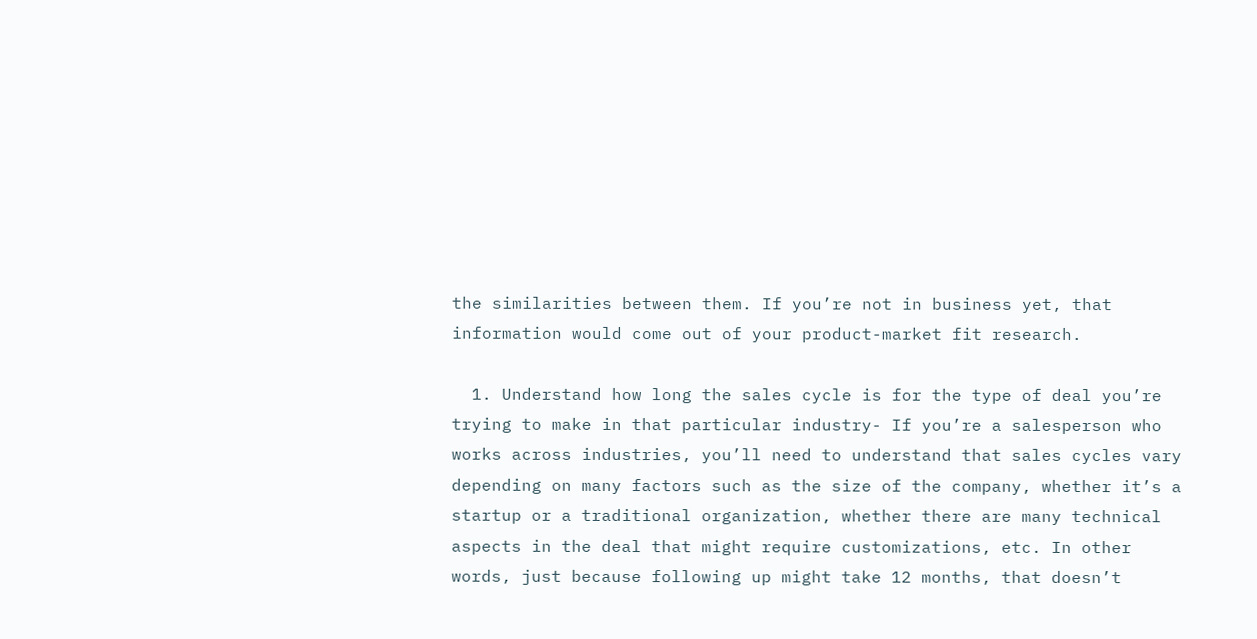the similarities between them. If you’re not in business yet, that information would come out of your product-market fit research.

  1. Understand how long the sales cycle is for the type of deal you’re trying to make in that particular industry- If you’re a salesperson who works across industries, you’ll need to understand that sales cycles vary depending on many factors such as the size of the company, whether it’s a startup or a traditional organization, whether there are many technical aspects in the deal that might require customizations, etc. In other words, just because following up might take 12 months, that doesn’t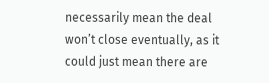necessarily mean the deal won’t close eventually, as it could just mean there are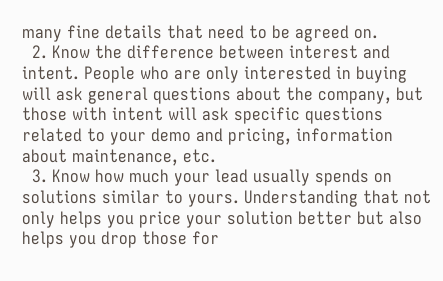many fine details that need to be agreed on.
  2. Know the difference between interest and intent. People who are only interested in buying will ask general questions about the company, but those with intent will ask specific questions related to your demo and pricing, information about maintenance, etc.
  3. Know how much your lead usually spends on solutions similar to yours. Understanding that not only helps you price your solution better but also helps you drop those for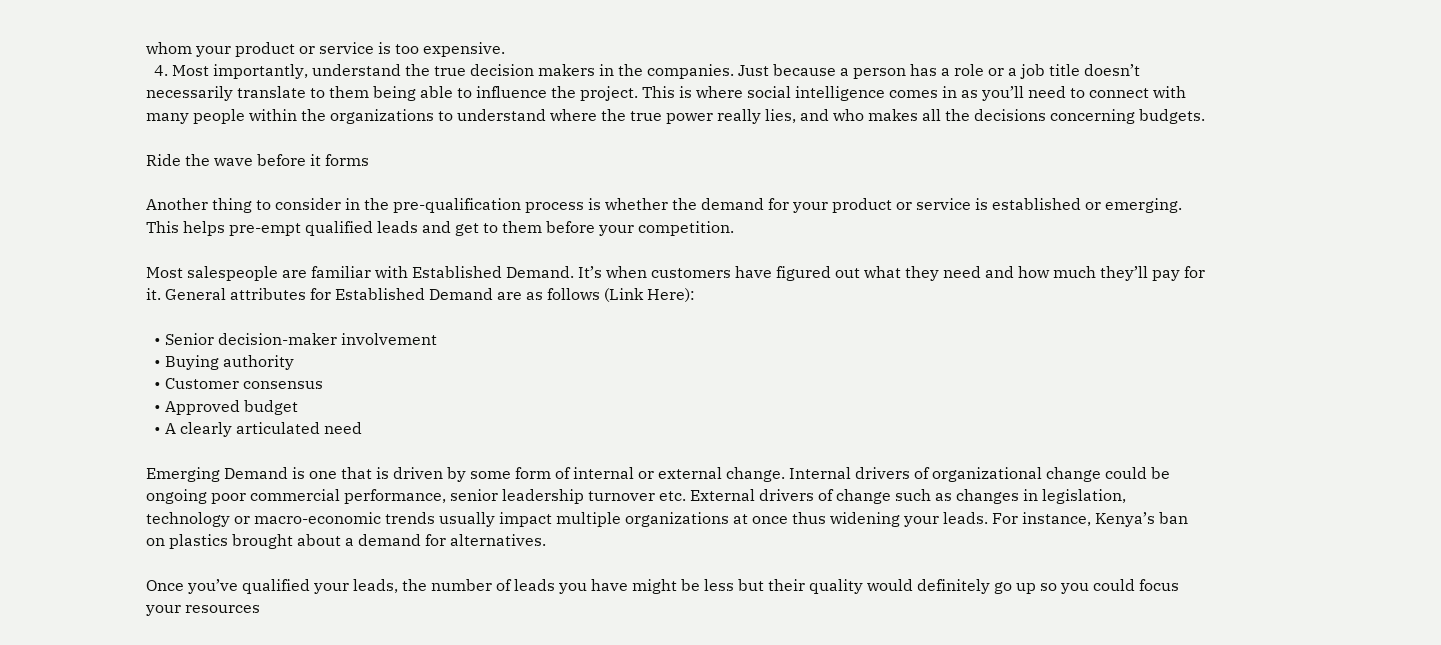whom your product or service is too expensive.
  4. Most importantly, understand the true decision makers in the companies. Just because a person has a role or a job title doesn’t necessarily translate to them being able to influence the project. This is where social intelligence comes in as you’ll need to connect with many people within the organizations to understand where the true power really lies, and who makes all the decisions concerning budgets.

Ride the wave before it forms

Another thing to consider in the pre-qualification process is whether the demand for your product or service is established or emerging. This helps pre-empt qualified leads and get to them before your competition.

Most salespeople are familiar with Established Demand. It’s when customers have figured out what they need and how much they’ll pay for it. General attributes for Established Demand are as follows (Link Here):

  • Senior decision-maker involvement
  • Buying authority
  • Customer consensus
  • Approved budget
  • A clearly articulated need

Emerging Demand is one that is driven by some form of internal or external change. Internal drivers of organizational change could be ongoing poor commercial performance, senior leadership turnover etc. External drivers of change such as changes in legislation, technology or macro-economic trends usually impact multiple organizations at once thus widening your leads. For instance, Kenya’s ban on plastics brought about a demand for alternatives.

Once you’ve qualified your leads, the number of leads you have might be less but their quality would definitely go up so you could focus your resources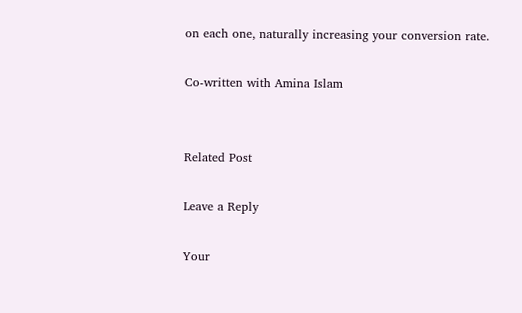on each one, naturally increasing your conversion rate.

Co-written with Amina Islam


Related Post

Leave a Reply

Your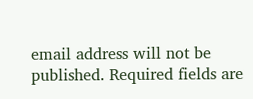email address will not be published. Required fields are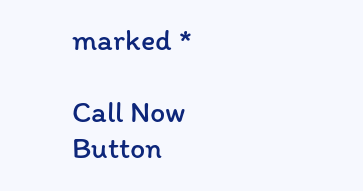marked *

Call Now Button